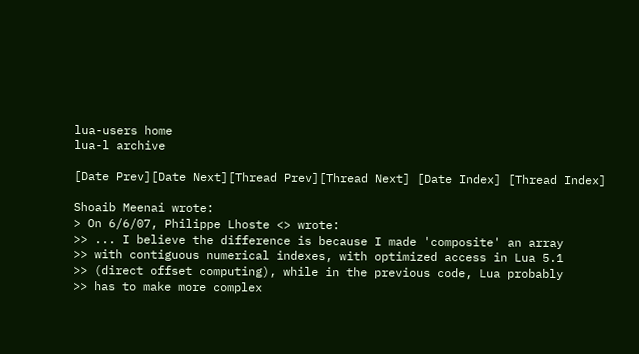lua-users home
lua-l archive

[Date Prev][Date Next][Thread Prev][Thread Next] [Date Index] [Thread Index]

Shoaib Meenai wrote:
> On 6/6/07, Philippe Lhoste <> wrote:
>> ... I believe the difference is because I made 'composite' an array
>> with contiguous numerical indexes, with optimized access in Lua 5.1
>> (direct offset computing), while in the previous code, Lua probably
>> has to make more complex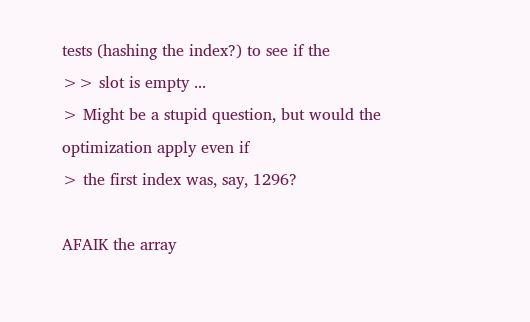tests (hashing the index?) to see if the
>> slot is empty ...
> Might be a stupid question, but would the optimization apply even if
> the first index was, say, 1296?

AFAIK the array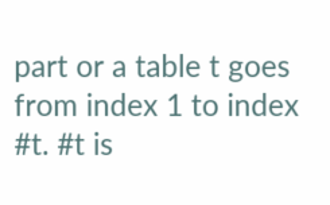part or a table t goes from index 1 to index #t. #t is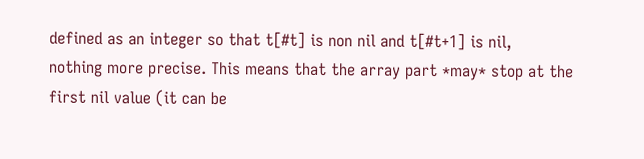defined as an integer so that t[#t] is non nil and t[#t+1] is nil,
nothing more precise. This means that the array part *may* stop at the
first nil value (it can be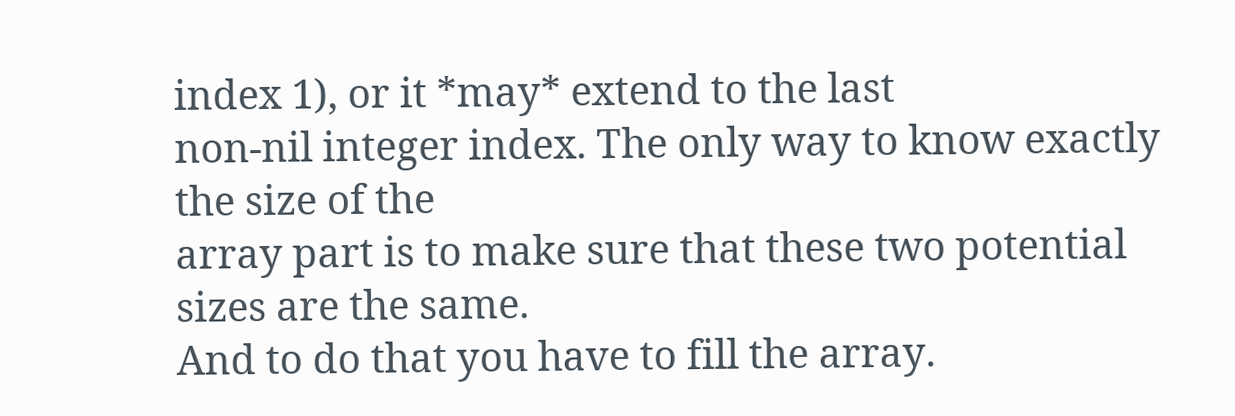index 1), or it *may* extend to the last
non-nil integer index. The only way to know exactly the size of the
array part is to make sure that these two potential sizes are the same.
And to do that you have to fill the array.